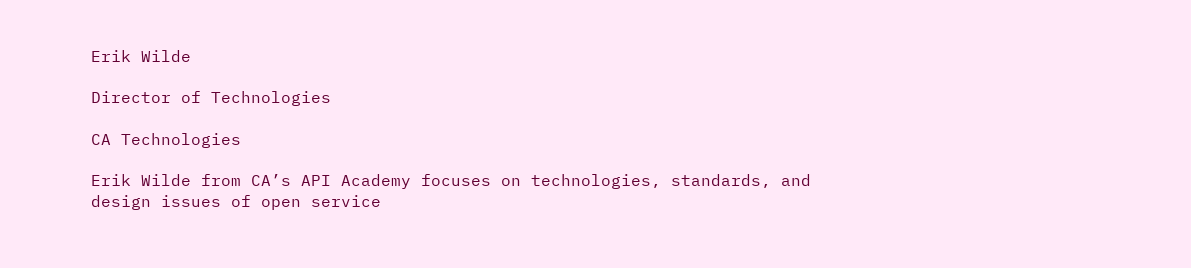Erik Wilde

Director of Technologies

CA Technologies

Erik Wilde from CA’s API Academy focuses on technologies, standards, and design issues of open service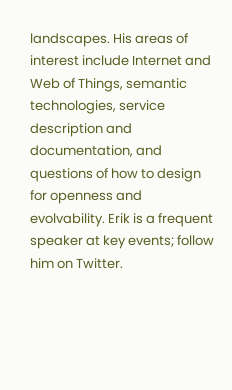landscapes. His areas of interest include Internet and Web of Things, semantic technologies, service description and documentation, and questions of how to design for openness and evolvability. Erik is a frequent speaker at key events; follow him on Twitter.